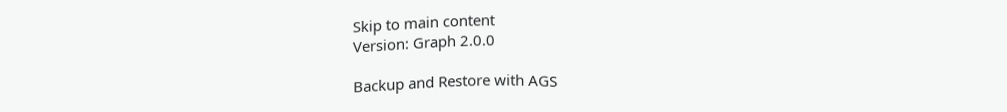Skip to main content
Version: Graph 2.0.0

Backup and Restore with AGS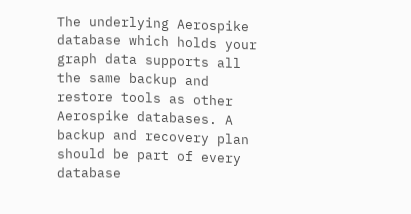The underlying Aerospike database which holds your graph data supports all the same backup and restore tools as other Aerospike databases. A backup and recovery plan should be part of every database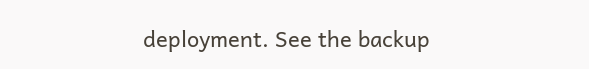deployment. See the backup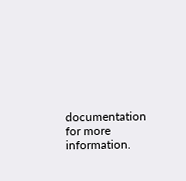documentation for more information.